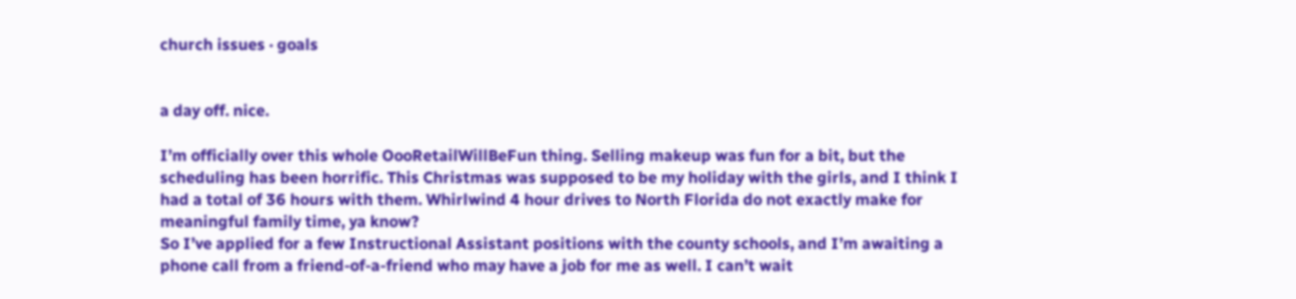church issues · goals


a day off. nice.

I’m officially over this whole OooRetailWillBeFun thing. Selling makeup was fun for a bit, but the scheduling has been horrific. This Christmas was supposed to be my holiday with the girls, and I think I had a total of 36 hours with them. Whirlwind 4 hour drives to North Florida do not exactly make for meaningful family time, ya know?
So I’ve applied for a few Instructional Assistant positions with the county schools, and I’m awaiting a phone call from a friend-of-a-friend who may have a job for me as well. I can’t wait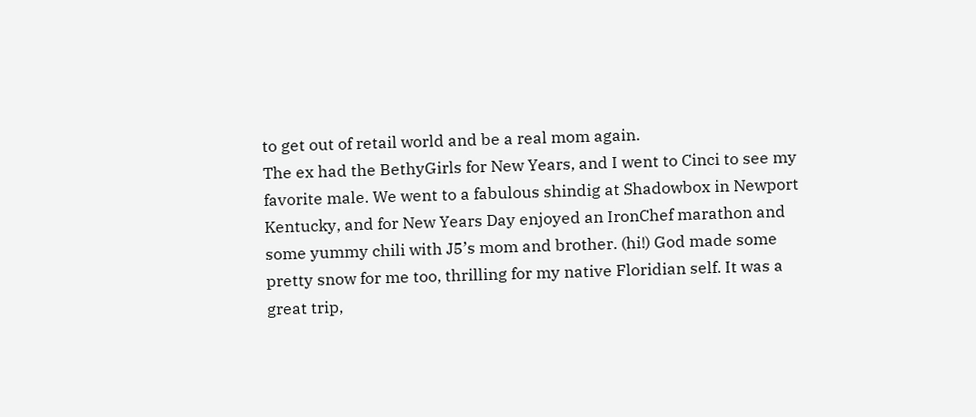to get out of retail world and be a real mom again.
The ex had the BethyGirls for New Years, and I went to Cinci to see my favorite male. We went to a fabulous shindig at Shadowbox in Newport Kentucky, and for New Years Day enjoyed an IronChef marathon and some yummy chili with J5’s mom and brother. (hi!) God made some pretty snow for me too, thrilling for my native Floridian self. It was a great trip,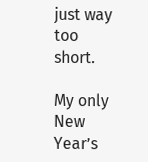just way too short.

My only New Year’s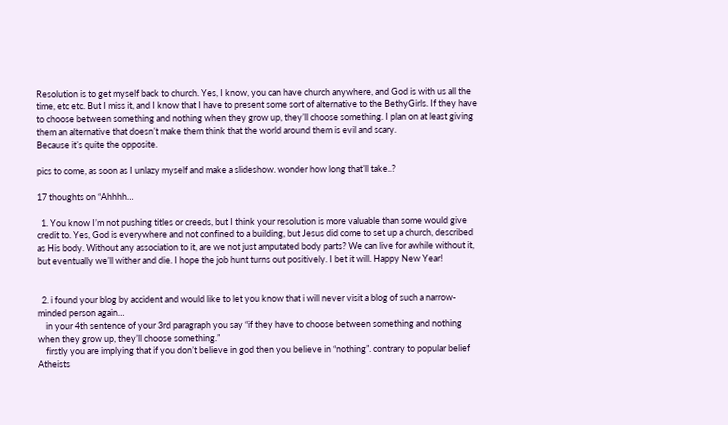Resolution is to get myself back to church. Yes, I know, you can have church anywhere, and God is with us all the time, etc etc. But I miss it, and I know that I have to present some sort of alternative to the BethyGirls. If they have to choose between something and nothing when they grow up, they’ll choose something. I plan on at least giving them an alternative that doesn’t make them think that the world around them is evil and scary.
Because it’s quite the opposite.

pics to come, as soon as I unlazy myself and make a slideshow. wonder how long that’ll take..?

17 thoughts on “Ahhhh…

  1. You know I’m not pushing titles or creeds, but I think your resolution is more valuable than some would give credit to. Yes, God is everywhere and not confined to a building, but Jesus did come to set up a church, described as His body. Without any association to it, are we not just amputated body parts? We can live for awhile without it, but eventually we’ll wither and die. I hope the job hunt turns out positively. I bet it will. Happy New Year!


  2. i found your blog by accident and would like to let you know that i will never visit a blog of such a narrow-minded person again…
    in your 4th sentence of your 3rd paragraph you say “if they have to choose between something and nothing when they grow up, they’ll choose something.”
    firstly you are implying that if you don’t believe in god then you believe in “nothing”. contrary to popular belief Atheists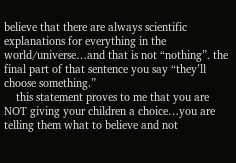believe that there are always scientific explanations for everything in the world/universe…and that is not “nothing”. the final part of that sentence you say “they’ll choose something.”
    this statement proves to me that you are NOT giving your children a choice…you are telling them what to believe and not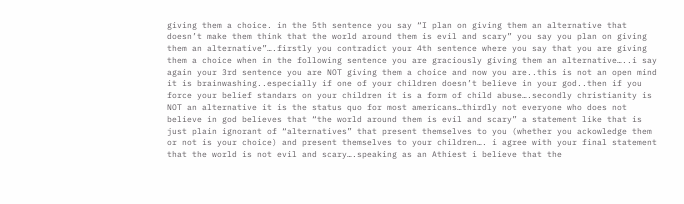giving them a choice. in the 5th sentence you say “I plan on giving them an alternative that doesn’t make them think that the world around them is evil and scary” you say you plan on giving them an alternative”….firstly you contradict your 4th sentence where you say that you are giving them a choice when in the following sentence you are graciously giving them an alternative…..i say again your 3rd sentence you are NOT giving them a choice and now you are..this is not an open mind it is brainwashing..especially if one of your children doesn’t believe in your god..then if you force your belief standars on your children it is a form of child abuse….secondly christianity is NOT an alternative it is the status quo for most americans…thirdly not everyone who does not believe in god believes that “the world around them is evil and scary” a statement like that is just plain ignorant of “alternatives” that present themselves to you (whether you ackowledge them or not is your choice) and present themselves to your children…. i agree with your final statement that the world is not evil and scary….speaking as an Athiest i believe that the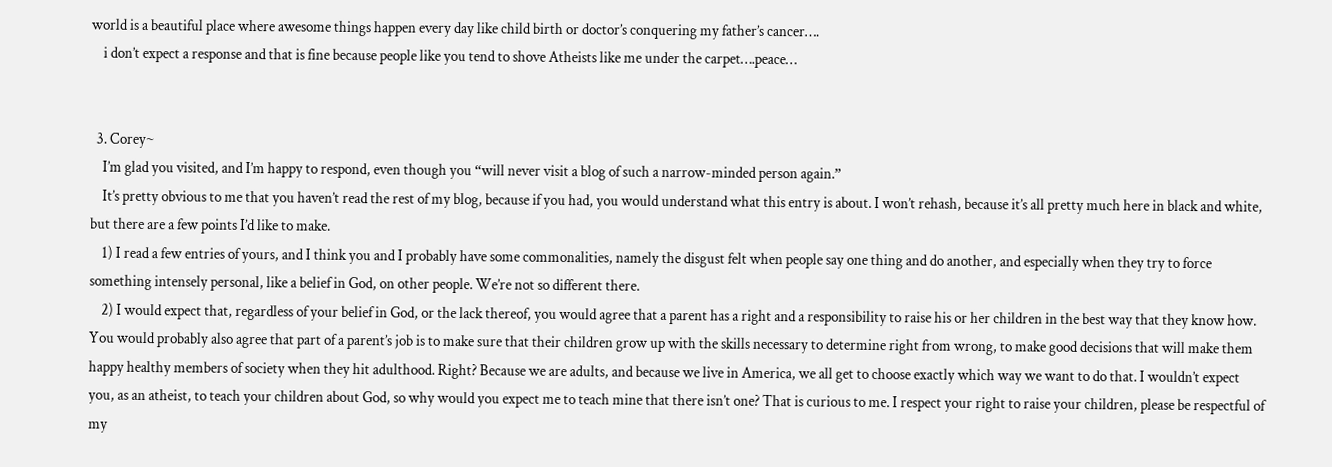world is a beautiful place where awesome things happen every day like child birth or doctor’s conquering my father’s cancer….
    i don’t expect a response and that is fine because people like you tend to shove Atheists like me under the carpet….peace…


  3. Corey~
    I’m glad you visited, and I’m happy to respond, even though you “will never visit a blog of such a narrow-minded person again.”
    It’s pretty obvious to me that you haven’t read the rest of my blog, because if you had, you would understand what this entry is about. I won’t rehash, because it’s all pretty much here in black and white, but there are a few points I’d like to make.
    1) I read a few entries of yours, and I think you and I probably have some commonalities, namely the disgust felt when people say one thing and do another, and especially when they try to force something intensely personal, like a belief in God, on other people. We’re not so different there.
    2) I would expect that, regardless of your belief in God, or the lack thereof, you would agree that a parent has a right and a responsibility to raise his or her children in the best way that they know how. You would probably also agree that part of a parent’s job is to make sure that their children grow up with the skills necessary to determine right from wrong, to make good decisions that will make them happy healthy members of society when they hit adulthood. Right? Because we are adults, and because we live in America, we all get to choose exactly which way we want to do that. I wouldn’t expect you, as an atheist, to teach your children about God, so why would you expect me to teach mine that there isn’t one? That is curious to me. I respect your right to raise your children, please be respectful of my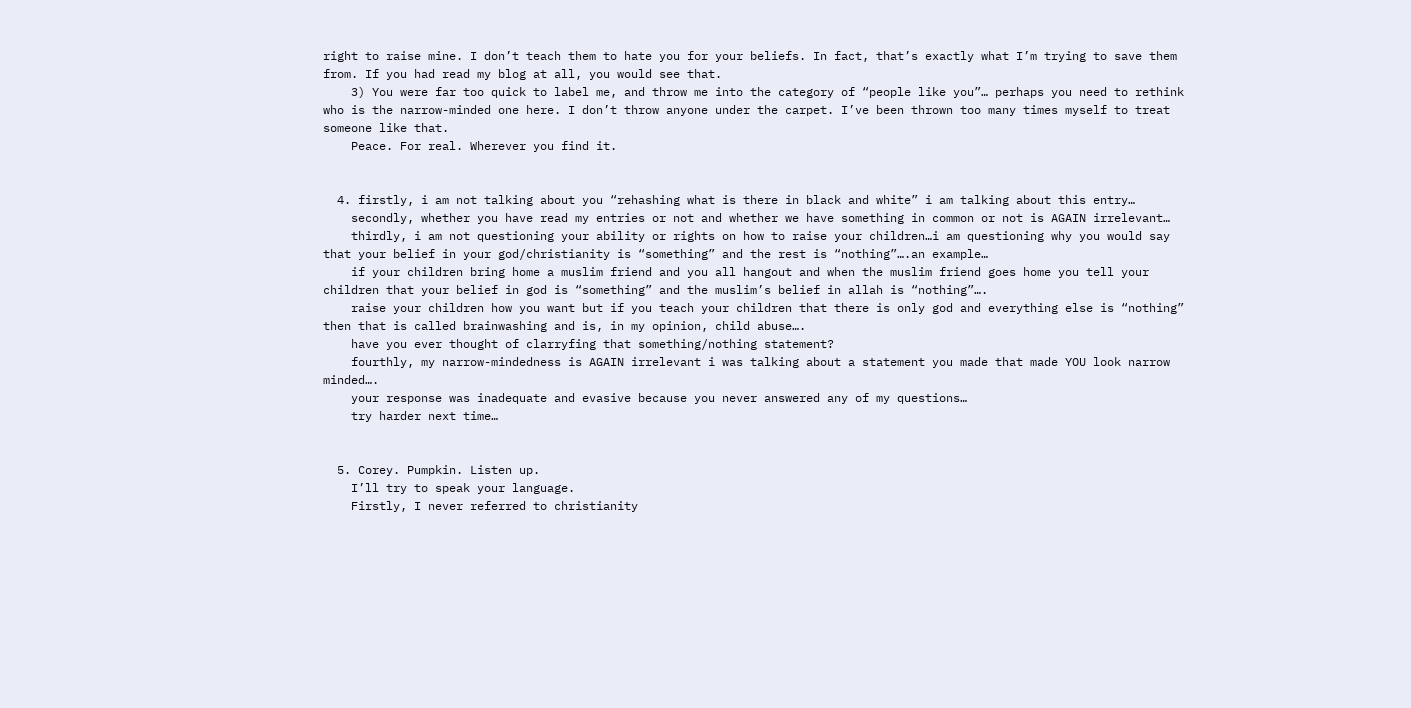right to raise mine. I don’t teach them to hate you for your beliefs. In fact, that’s exactly what I’m trying to save them from. If you had read my blog at all, you would see that.
    3) You were far too quick to label me, and throw me into the category of “people like you”… perhaps you need to rethink who is the narrow-minded one here. I don’t throw anyone under the carpet. I’ve been thrown too many times myself to treat someone like that.
    Peace. For real. Wherever you find it.


  4. firstly, i am not talking about you “rehashing what is there in black and white” i am talking about this entry…
    secondly, whether you have read my entries or not and whether we have something in common or not is AGAIN irrelevant…
    thirdly, i am not questioning your ability or rights on how to raise your children…i am questioning why you would say that your belief in your god/christianity is “something” and the rest is “nothing”….an example…
    if your children bring home a muslim friend and you all hangout and when the muslim friend goes home you tell your children that your belief in god is “something” and the muslim’s belief in allah is “nothing”….
    raise your children how you want but if you teach your children that there is only god and everything else is “nothing” then that is called brainwashing and is, in my opinion, child abuse….
    have you ever thought of clarryfing that something/nothing statement?
    fourthly, my narrow-mindedness is AGAIN irrelevant i was talking about a statement you made that made YOU look narrow minded….
    your response was inadequate and evasive because you never answered any of my questions…
    try harder next time…


  5. Corey. Pumpkin. Listen up.
    I’ll try to speak your language.
    Firstly, I never referred to christianity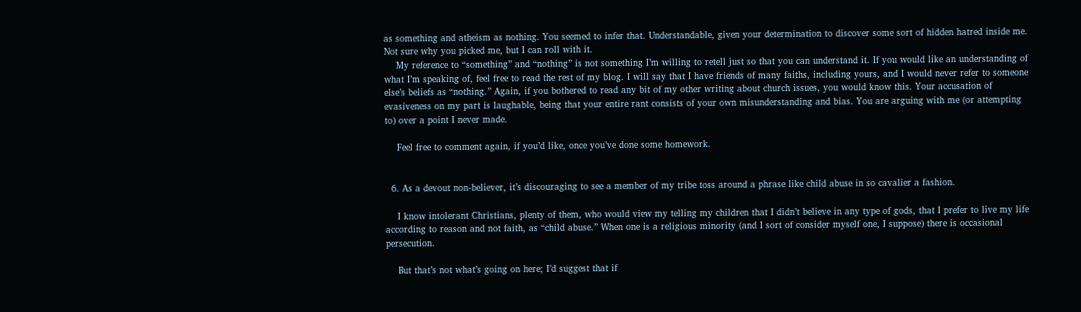as something and atheism as nothing. You seemed to infer that. Understandable, given your determination to discover some sort of hidden hatred inside me. Not sure why you picked me, but I can roll with it.
    My reference to “something” and “nothing” is not something I’m willing to retell just so that you can understand it. If you would like an understanding of what I’m speaking of, feel free to read the rest of my blog. I will say that I have friends of many faiths, including yours, and I would never refer to someone else’s beliefs as “nothing.” Again, if you bothered to read any bit of my other writing about church issues, you would know this. Your accusation of evasiveness on my part is laughable, being that your entire rant consists of your own misunderstanding and bias. You are arguing with me (or attempting to) over a point I never made.

    Feel free to comment again, if you’d like, once you’ve done some homework.


  6. As a devout non-believer, it’s discouraging to see a member of my tribe toss around a phrase like child abuse in so cavalier a fashion.

    I know intolerant Christians, plenty of them, who would view my telling my children that I didn’t believe in any type of gods, that I prefer to live my life according to reason and not faith, as “child abuse.” When one is a religious minority (and I sort of consider myself one, I suppose) there is occasional persecution.

    But that’s not what’s going on here; I’d suggest that if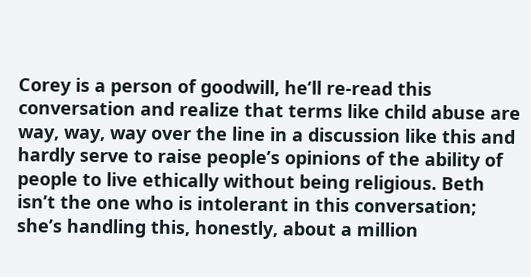Corey is a person of goodwill, he’ll re-read this conversation and realize that terms like child abuse are way, way, way over the line in a discussion like this and hardly serve to raise people’s opinions of the ability of people to live ethically without being religious. Beth isn’t the one who is intolerant in this conversation; she’s handling this, honestly, about a million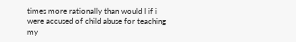times more rationally than would I if i were accused of child abuse for teaching my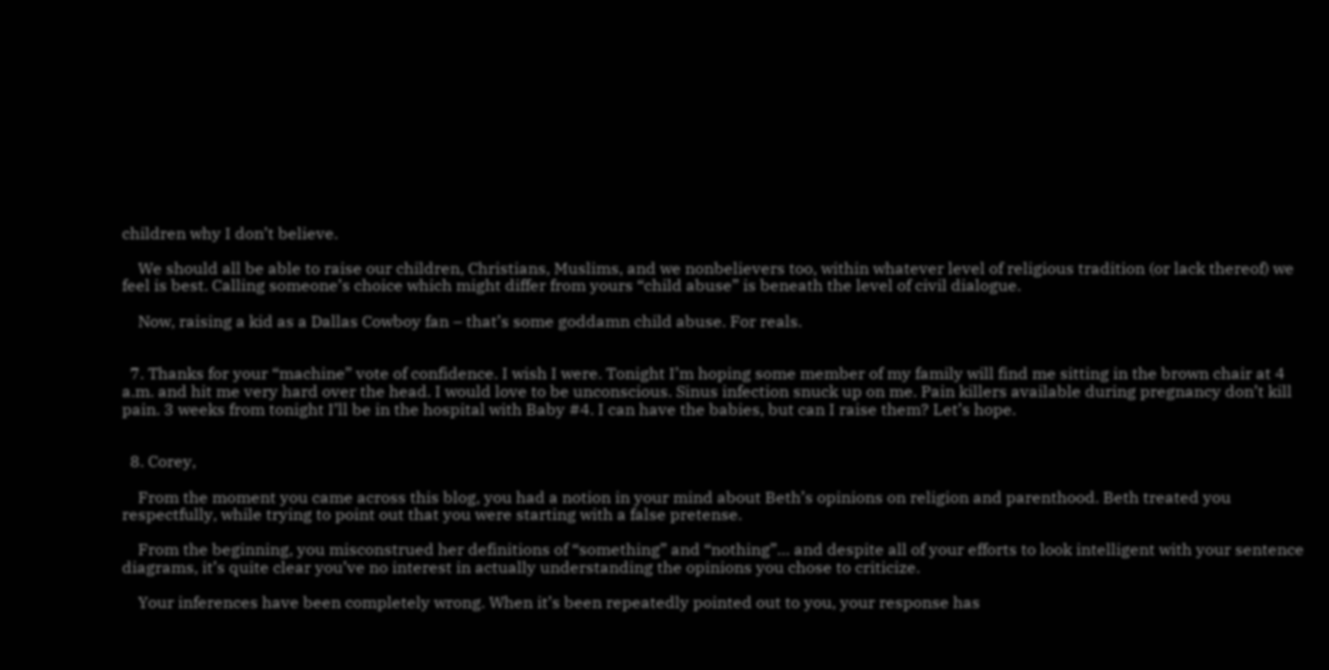children why I don’t believe.

    We should all be able to raise our children, Christians, Muslims, and we nonbelievers too, within whatever level of religious tradition (or lack thereof) we feel is best. Calling someone’s choice which might differ from yours “child abuse” is beneath the level of civil dialogue.

    Now, raising a kid as a Dallas Cowboy fan – that’s some goddamn child abuse. For reals.


  7. Thanks for your “machine” vote of confidence. I wish I were. Tonight I’m hoping some member of my family will find me sitting in the brown chair at 4 a.m. and hit me very hard over the head. I would love to be unconscious. Sinus infection snuck up on me. Pain killers available during pregnancy don’t kill pain. 3 weeks from tonight I’ll be in the hospital with Baby #4. I can have the babies, but can I raise them? Let’s hope.


  8. Corey,

    From the moment you came across this blog, you had a notion in your mind about Beth’s opinions on religion and parenthood. Beth treated you respectfully, while trying to point out that you were starting with a false pretense.

    From the beginning, you misconstrued her definitions of “something” and “nothing”… and despite all of your efforts to look intelligent with your sentence diagrams, it’s quite clear you’ve no interest in actually understanding the opinions you chose to criticize.

    Your inferences have been completely wrong. When it’s been repeatedly pointed out to you, your response has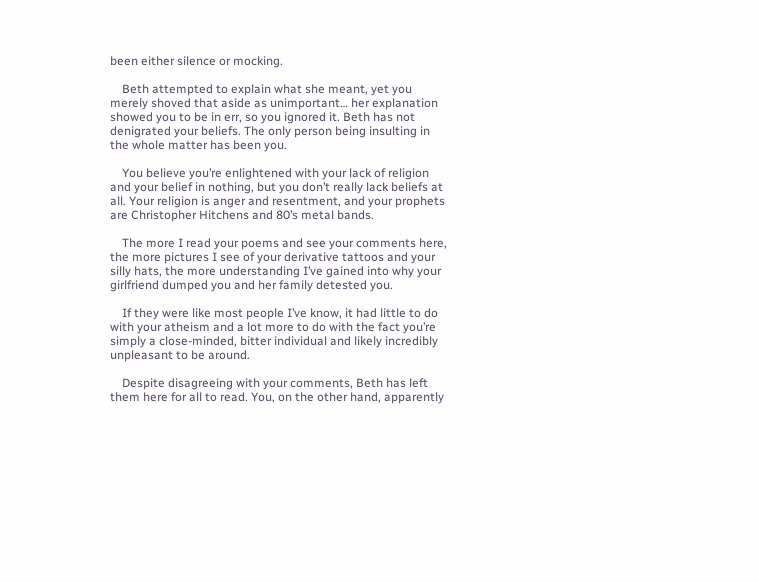been either silence or mocking.

    Beth attempted to explain what she meant, yet you merely shoved that aside as unimportant… her explanation showed you to be in err, so you ignored it. Beth has not denigrated your beliefs. The only person being insulting in the whole matter has been you.

    You believe you’re enlightened with your lack of religion and your belief in nothing, but you don’t really lack beliefs at all. Your religion is anger and resentment, and your prophets are Christopher Hitchens and 80’s metal bands.

    The more I read your poems and see your comments here, the more pictures I see of your derivative tattoos and your silly hats, the more understanding I’ve gained into why your girlfriend dumped you and her family detested you.

    If they were like most people I’ve know, it had little to do with your atheism and a lot more to do with the fact you’re simply a close-minded, bitter individual and likely incredibly unpleasant to be around.

    Despite disagreeing with your comments, Beth has left them here for all to read. You, on the other hand, apparently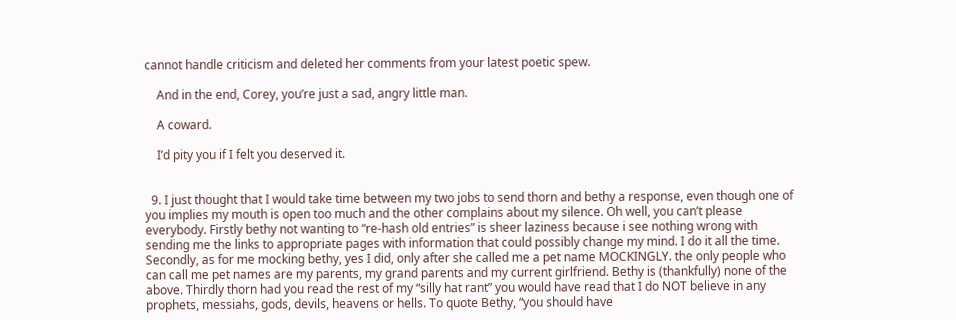cannot handle criticism and deleted her comments from your latest poetic spew.

    And in the end, Corey, you’re just a sad, angry little man.

    A coward.

    I’d pity you if I felt you deserved it.


  9. I just thought that I would take time between my two jobs to send thorn and bethy a response, even though one of you implies my mouth is open too much and the other complains about my silence. Oh well, you can’t please everybody. Firstly bethy not wanting to “re-hash old entries” is sheer laziness because i see nothing wrong with sending me the links to appropriate pages with information that could possibly change my mind. I do it all the time. Secondly, as for me mocking bethy, yes I did, only after she called me a pet name MOCKINGLY. the only people who can call me pet names are my parents, my grand parents and my current girlfriend. Bethy is (thankfully) none of the above. Thirdly thorn had you read the rest of my “silly hat rant” you would have read that I do NOT believe in any prophets, messiahs, gods, devils, heavens or hells. To quote Bethy, “you should have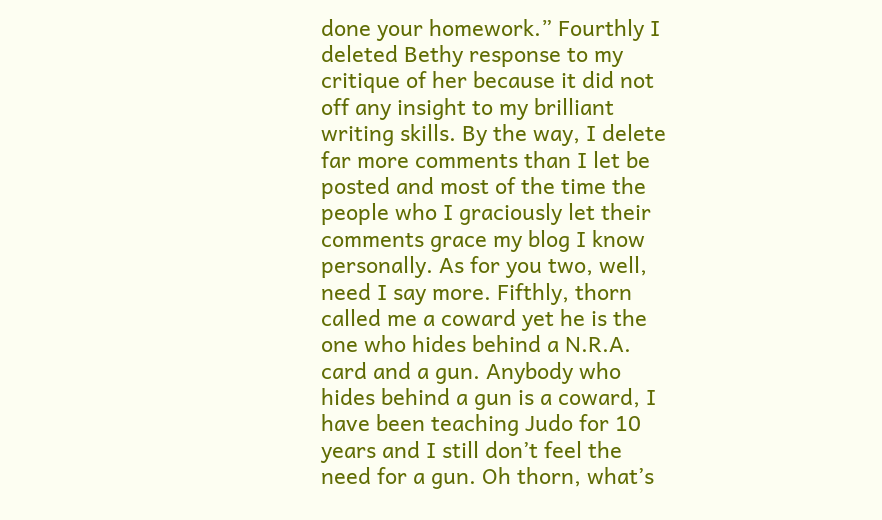done your homework.” Fourthly I deleted Bethy response to my critique of her because it did not off any insight to my brilliant writing skills. By the way, I delete far more comments than I let be posted and most of the time the people who I graciously let their comments grace my blog I know personally. As for you two, well, need I say more. Fifthly, thorn called me a coward yet he is the one who hides behind a N.R.A. card and a gun. Anybody who hides behind a gun is a coward, I have been teaching Judo for 10 years and I still don’t feel the need for a gun. Oh thorn, what’s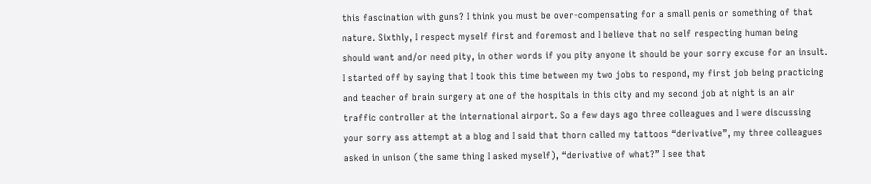this fascination with guns? I think you must be over-compensating for a small penis or something of that nature. Sixthly, I respect myself first and foremost and I believe that no self respecting human being should want and/or need pity, in other words if you pity anyone it should be your sorry excuse for an insult. I started off by saying that I took this time between my two jobs to respond, my first job being practicing and teacher of brain surgery at one of the hospitals in this city and my second job at night is an air traffic controller at the international airport. So a few days ago three colleagues and I were discussing your sorry ass attempt at a blog and I said that thorn called my tattoos “derivative”, my three colleagues asked in unison (the same thing I asked myself), “derivative of what?” I see that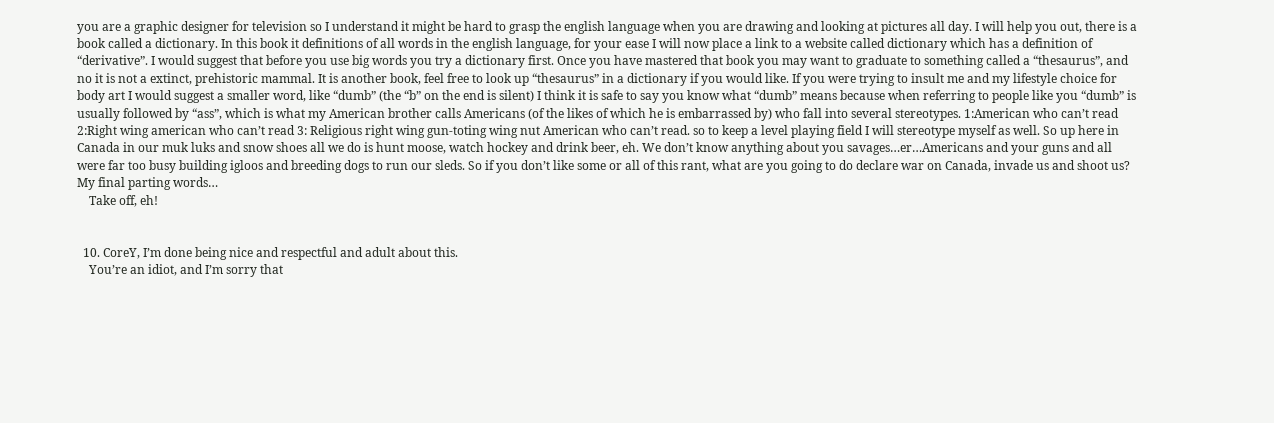you are a graphic designer for television so I understand it might be hard to grasp the english language when you are drawing and looking at pictures all day. I will help you out, there is a book called a dictionary. In this book it definitions of all words in the english language, for your ease I will now place a link to a website called dictionary which has a definition of “derivative”. I would suggest that before you use big words you try a dictionary first. Once you have mastered that book you may want to graduate to something called a “thesaurus”, and no it is not a extinct, prehistoric mammal. It is another book, feel free to look up “thesaurus” in a dictionary if you would like. If you were trying to insult me and my lifestyle choice for body art I would suggest a smaller word, like “dumb” (the “b” on the end is silent) I think it is safe to say you know what “dumb” means because when referring to people like you “dumb” is usually followed by “ass”, which is what my American brother calls Americans (of the likes of which he is embarrassed by) who fall into several stereotypes. 1:American who can’t read 2:Right wing american who can’t read 3: Religious right wing gun-toting wing nut American who can’t read. so to keep a level playing field I will stereotype myself as well. So up here in Canada in our muk luks and snow shoes all we do is hunt moose, watch hockey and drink beer, eh. We don’t know anything about you savages…er…Americans and your guns and all were far too busy building igloos and breeding dogs to run our sleds. So if you don’t like some or all of this rant, what are you going to do declare war on Canada, invade us and shoot us? My final parting words…
    Take off, eh!


  10. CoreY, I’m done being nice and respectful and adult about this.
    You’re an idiot, and I’m sorry that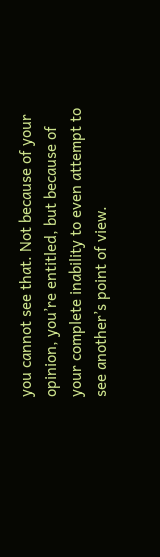you cannot see that. Not because of your opinion, you’re entitled, but because of your complete inability to even attempt to see another’s point of view.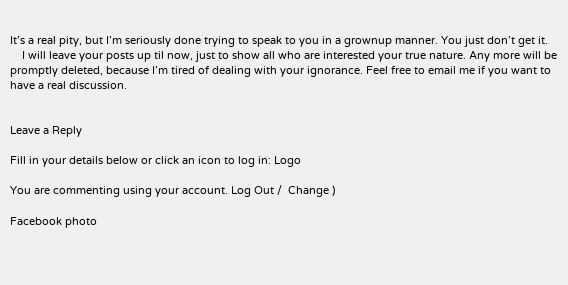It’s a real pity, but I’m seriously done trying to speak to you in a grownup manner. You just don’t get it.
    I will leave your posts up til now, just to show all who are interested your true nature. Any more will be promptly deleted, because I’m tired of dealing with your ignorance. Feel free to email me if you want to have a real discussion.


Leave a Reply

Fill in your details below or click an icon to log in: Logo

You are commenting using your account. Log Out /  Change )

Facebook photo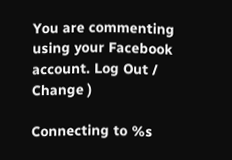You are commenting using your Facebook account. Log Out /  Change )

Connecting to %s